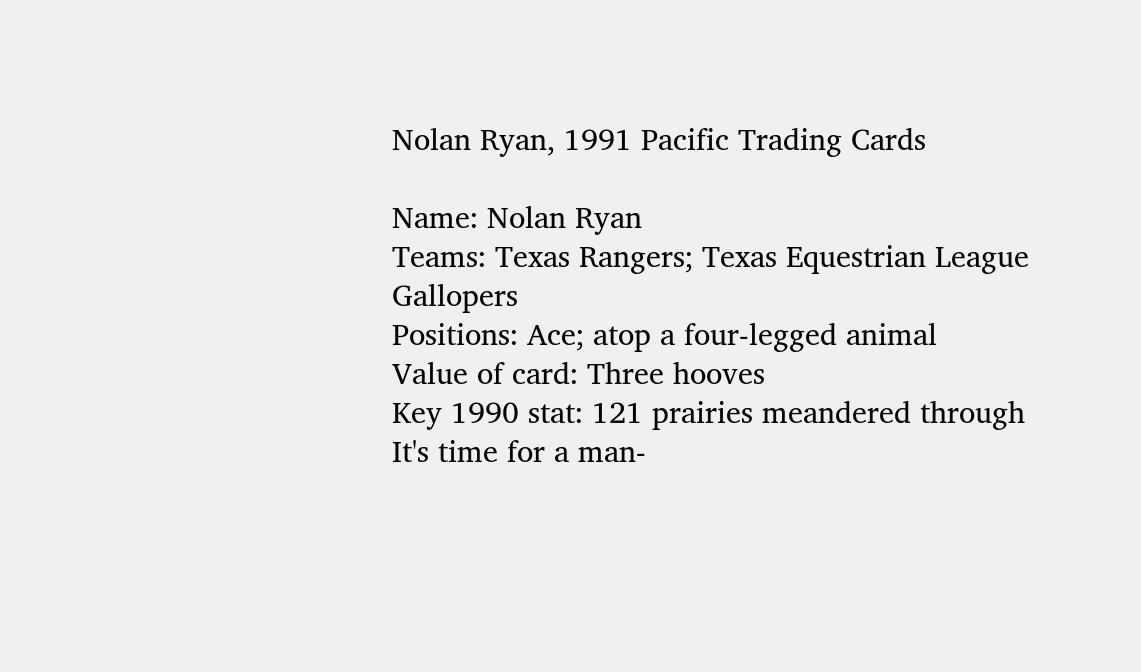Nolan Ryan, 1991 Pacific Trading Cards

Name: Nolan Ryan
Teams: Texas Rangers; Texas Equestrian League Gallopers
Positions: Ace; atop a four-legged animal
Value of card: Three hooves
Key 1990 stat: 121 prairies meandered through
It's time for a man-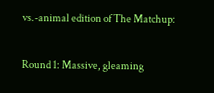vs.-animal edition of The Matchup:

Round 1: Massive, gleaming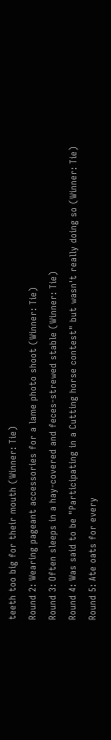teeth too big for their mouth (Winner: Tie)
Round 2: Wearing pageant accessories for a lame photo shoot (Winner: Tie)
Round 3: Often sleeps in a hay-covered and feces-strewed stable (Winner: Tie)
Round 4: Was said to be "Participating in a Cutting horse contest" but wasn't really doing so (Winner: Tie)
Round 5: Ate oats for every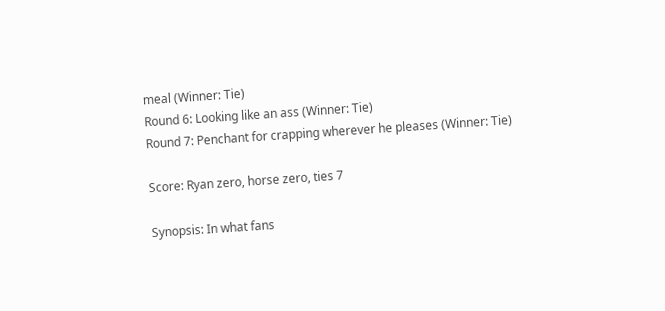meal (Winner: Tie)
Round 6: Looking like an ass (Winner: Tie)
Round 7: Penchant for crapping wherever he pleases (Winner: Tie)

Score: Ryan zero, horse zero, ties 7

Synopsis: In what fans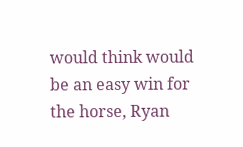would think would be an easy win for the horse, Ryan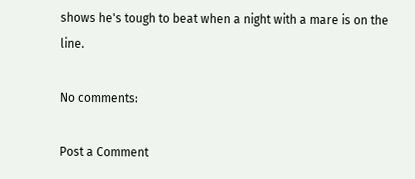shows he's tough to beat when a night with a mare is on the line.

No comments:

Post a Comment